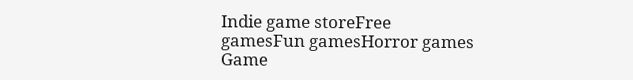Indie game storeFree gamesFun gamesHorror games
Game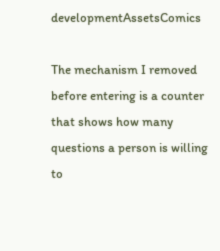developmentAssetsComics

The mechanism I removed before entering is a counter that shows how many questions a person is willing to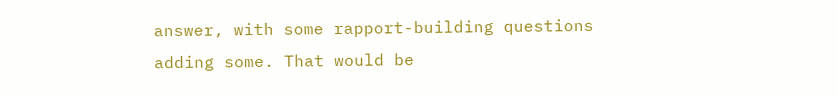answer, with some rapport-building questions adding some. That would be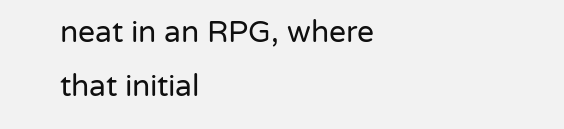neat in an RPG, where that initial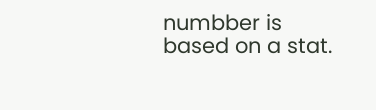numbber is based on a stat.